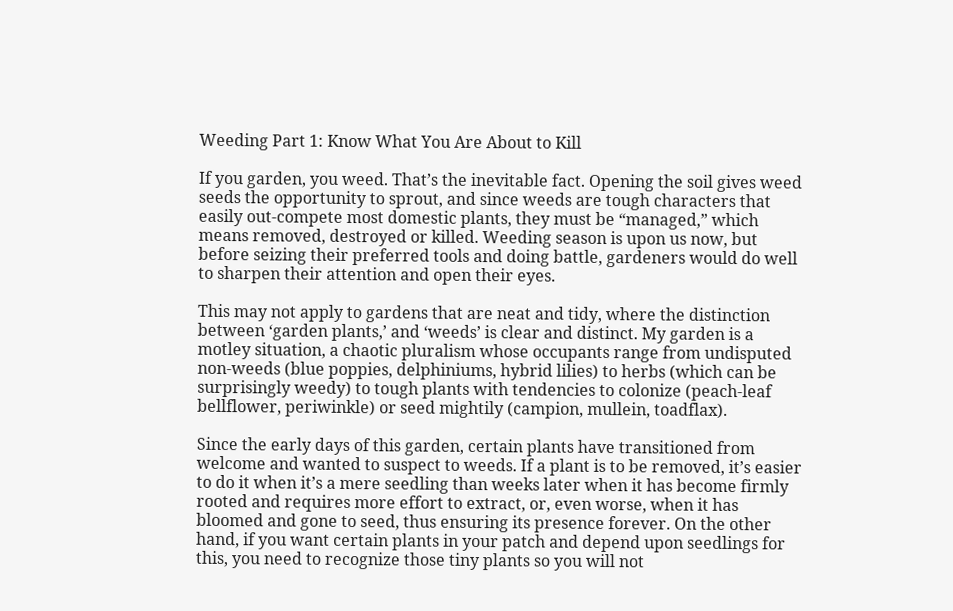Weeding Part 1: Know What You Are About to Kill

If you garden, you weed. That’s the inevitable fact. Opening the soil gives weed seeds the opportunity to sprout, and since weeds are tough characters that easily out-compete most domestic plants, they must be “managed,” which means removed, destroyed or killed. Weeding season is upon us now, but before seizing their preferred tools and doing battle, gardeners would do well to sharpen their attention and open their eyes.

This may not apply to gardens that are neat and tidy, where the distinction between ‘garden plants,’ and ‘weeds’ is clear and distinct. My garden is a motley situation, a chaotic pluralism whose occupants range from undisputed non-weeds (blue poppies, delphiniums, hybrid lilies) to herbs (which can be surprisingly weedy) to tough plants with tendencies to colonize (peach-leaf bellflower, periwinkle) or seed mightily (campion, mullein, toadflax).

Since the early days of this garden, certain plants have transitioned from welcome and wanted to suspect to weeds. If a plant is to be removed, it’s easier to do it when it’s a mere seedling than weeks later when it has become firmly rooted and requires more effort to extract, or, even worse, when it has bloomed and gone to seed, thus ensuring its presence forever. On the other hand, if you want certain plants in your patch and depend upon seedlings for this, you need to recognize those tiny plants so you will not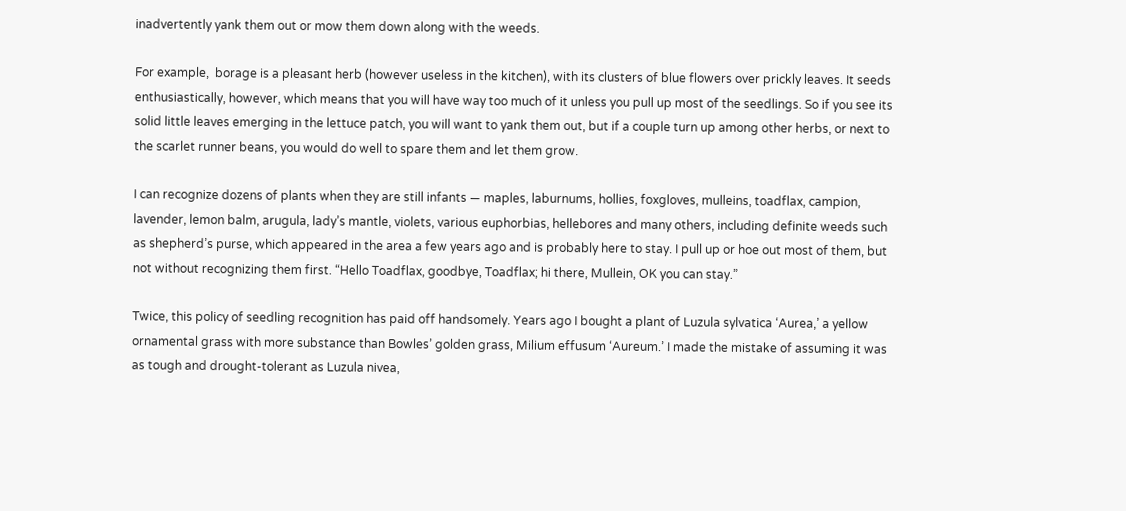inadvertently yank them out or mow them down along with the weeds.

For example,  borage is a pleasant herb (however useless in the kitchen), with its clusters of blue flowers over prickly leaves. It seeds enthusiastically, however, which means that you will have way too much of it unless you pull up most of the seedlings. So if you see its solid little leaves emerging in the lettuce patch, you will want to yank them out, but if a couple turn up among other herbs, or next to the scarlet runner beans, you would do well to spare them and let them grow.

I can recognize dozens of plants when they are still infants — maples, laburnums, hollies, foxgloves, mulleins, toadflax, campion, lavender, lemon balm, arugula, lady’s mantle, violets, various euphorbias, hellebores and many others, including definite weeds such as shepherd’s purse, which appeared in the area a few years ago and is probably here to stay. I pull up or hoe out most of them, but not without recognizing them first. “Hello Toadflax, goodbye, Toadflax; hi there, Mullein, OK you can stay.”

Twice, this policy of seedling recognition has paid off handsomely. Years ago I bought a plant of Luzula sylvatica ‘Aurea,’ a yellow ornamental grass with more substance than Bowles’ golden grass, Milium effusum ‘Aureum.’ I made the mistake of assuming it was as tough and drought-tolerant as Luzula nivea,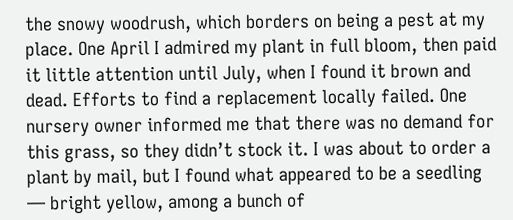the snowy woodrush, which borders on being a pest at my place. One April I admired my plant in full bloom, then paid it little attention until July, when I found it brown and dead. Efforts to find a replacement locally failed. One nursery owner informed me that there was no demand for this grass, so they didn’t stock it. I was about to order a plant by mail, but I found what appeared to be a seedling — bright yellow, among a bunch of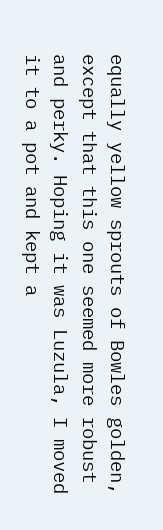equally yellow sprouts of Bowles golden, except that this one seemed more robust and perky. Hoping it was Luzula, I moved it to a pot and kept a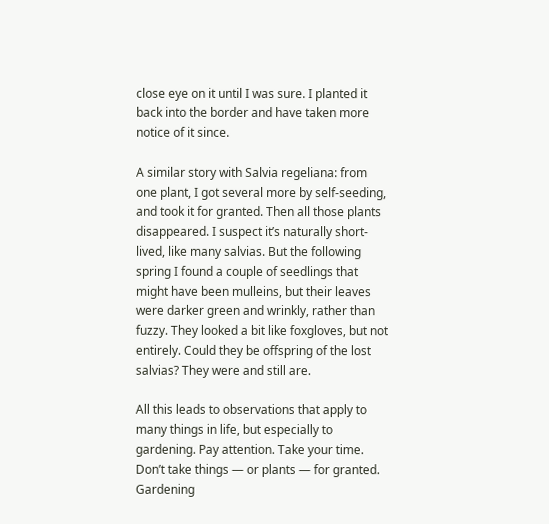close eye on it until I was sure. I planted it back into the border and have taken more notice of it since.

A similar story with Salvia regeliana: from one plant, I got several more by self-seeding, and took it for granted. Then all those plants disappeared. I suspect it’s naturally short-lived, like many salvias. But the following spring I found a couple of seedlings that might have been mulleins, but their leaves were darker green and wrinkly, rather than fuzzy. They looked a bit like foxgloves, but not entirely. Could they be offspring of the lost salvias? They were and still are.

All this leads to observations that apply to many things in life, but especially to gardening. Pay attention. Take your time. Don’t take things — or plants — for granted. Gardening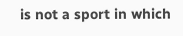is not a sport in which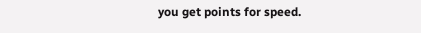you get points for speed.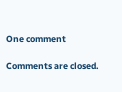One comment

Comments are closed.